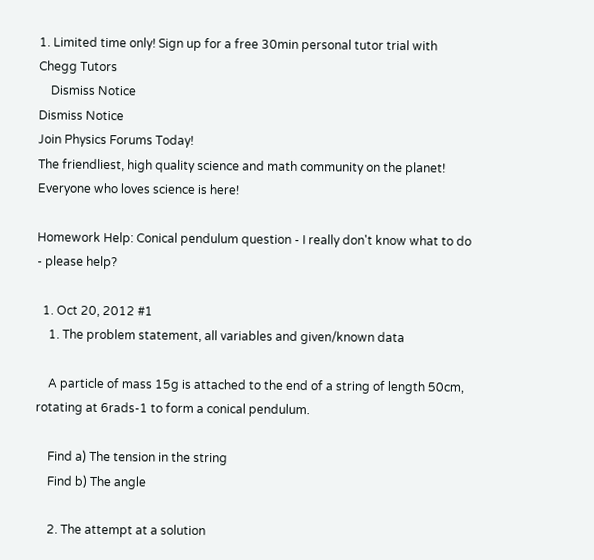1. Limited time only! Sign up for a free 30min personal tutor trial with Chegg Tutors
    Dismiss Notice
Dismiss Notice
Join Physics Forums Today!
The friendliest, high quality science and math community on the planet! Everyone who loves science is here!

Homework Help: Conical pendulum question - I really don't know what to do - please help?

  1. Oct 20, 2012 #1
    1. The problem statement, all variables and given/known data

    A particle of mass 15g is attached to the end of a string of length 50cm, rotating at 6rads-1 to form a conical pendulum.

    Find a) The tension in the string
    Find b) The angle

    2. The attempt at a solution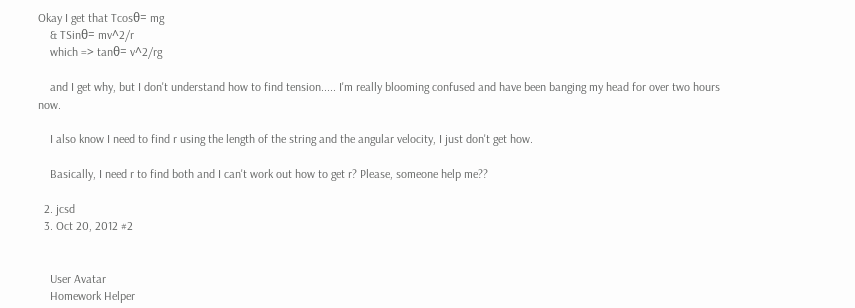Okay I get that Tcosθ= mg
    & TSinθ= mv^2/r
    which => tanθ= v^2/rg

    and I get why, but I don't understand how to find tension..... I'm really blooming confused and have been banging my head for over two hours now.

    I also know I need to find r using the length of the string and the angular velocity, I just don't get how.

    Basically, I need r to find both and I can't work out how to get r? Please, someone help me??

  2. jcsd
  3. Oct 20, 2012 #2


    User Avatar
    Homework Helper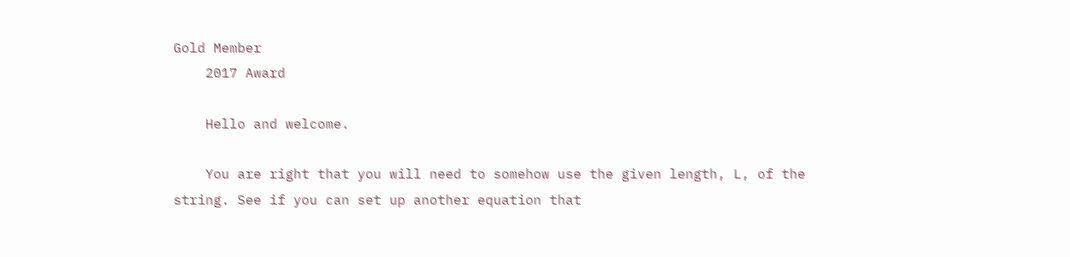Gold Member
    2017 Award

    Hello and welcome.

    You are right that you will need to somehow use the given length, L, of the string. See if you can set up another equation that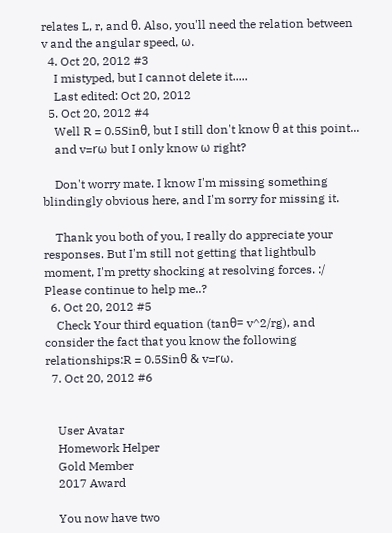relates L, r, and θ. Also, you'll need the relation between v and the angular speed, ω.
  4. Oct 20, 2012 #3
    I mistyped, but I cannot delete it.....
    Last edited: Oct 20, 2012
  5. Oct 20, 2012 #4
    Well R = 0.5Sinθ, but I still don't know θ at this point...
    and v=rω but I only know ω right?

    Don't worry mate. I know I'm missing something blindingly obvious here, and I'm sorry for missing it.

    Thank you both of you, I really do appreciate your responses. But I'm still not getting that lightbulb moment, I'm pretty shocking at resolving forces. :/ Please continue to help me..?
  6. Oct 20, 2012 #5
    Check Your third equation (tanθ= v^2/rg), and consider the fact that you know the following relationships:R = 0.5Sinθ & v=rω.
  7. Oct 20, 2012 #6


    User Avatar
    Homework Helper
    Gold Member
    2017 Award

    You now have two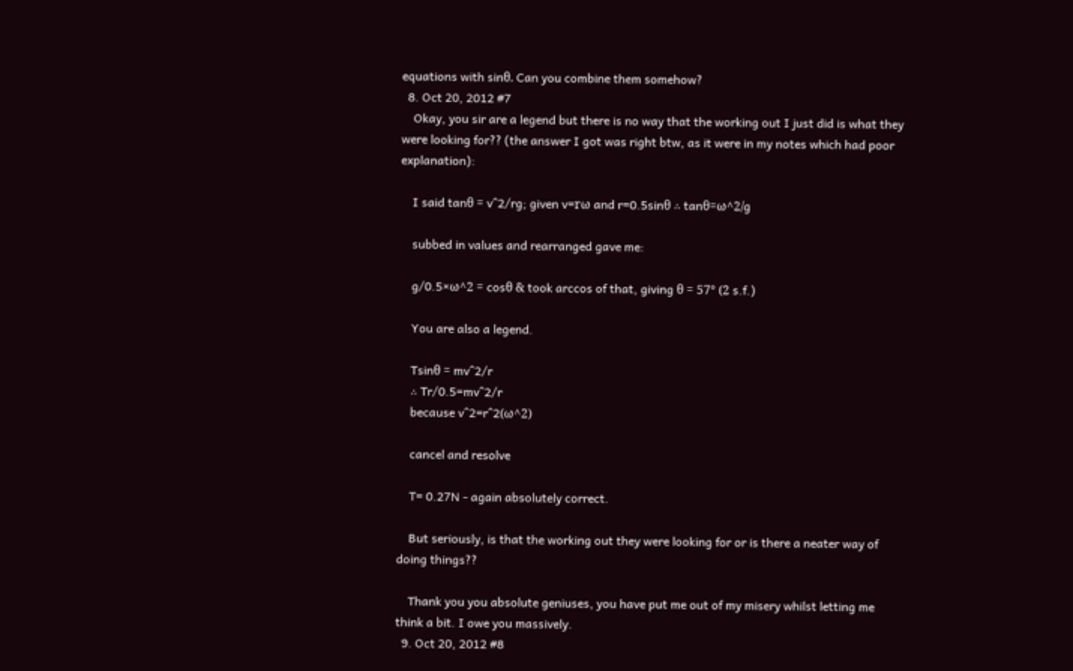equations with sinθ. Can you combine them somehow?
  8. Oct 20, 2012 #7
    Okay, you sir are a legend but there is no way that the working out I just did is what they were looking for?? (the answer I got was right btw, as it were in my notes which had poor explanation):

    I said tanθ = v^2/rg; given v=rω and r=0.5sinθ ∴ tanθ=ω^2/g

    subbed in values and rearranged gave me:

    g/0.5×ω^2 = cosθ & took arccos of that, giving θ = 57° (2 s.f.)

    You are also a legend.

    Tsinθ = mv^2/r
    ∴ Tr/0.5=mv^2/r
    because v^2=r^2(ω^2)

    cancel and resolve

    T= 0.27N - again absolutely correct.

    But seriously, is that the working out they were looking for or is there a neater way of doing things??

    Thank you you absolute geniuses, you have put me out of my misery whilst letting me think a bit. I owe you massively.
  9. Oct 20, 2012 #8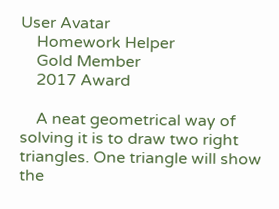User Avatar
    Homework Helper
    Gold Member
    2017 Award

    A neat geometrical way of solving it is to draw two right triangles. One triangle will show the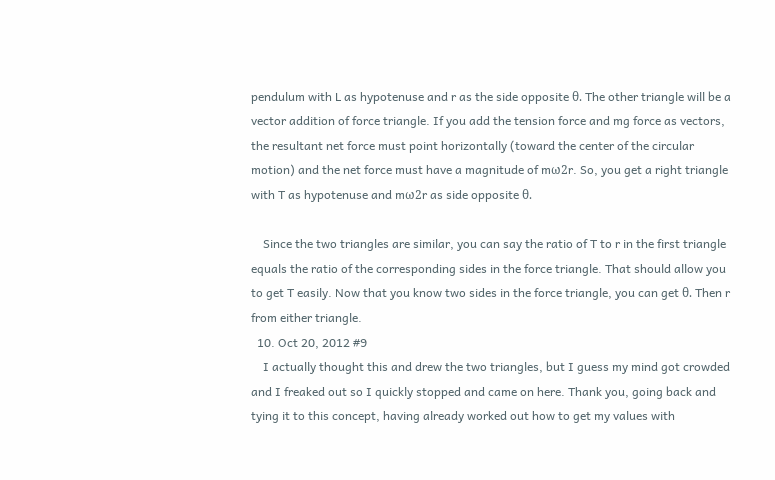pendulum with L as hypotenuse and r as the side opposite θ. The other triangle will be a vector addition of force triangle. If you add the tension force and mg force as vectors, the resultant net force must point horizontally (toward the center of the circular motion) and the net force must have a magnitude of mω2r. So, you get a right triangle with T as hypotenuse and mω2r as side opposite θ.

    Since the two triangles are similar, you can say the ratio of T to r in the first triangle equals the ratio of the corresponding sides in the force triangle. That should allow you to get T easily. Now that you know two sides in the force triangle, you can get θ. Then r from either triangle.
  10. Oct 20, 2012 #9
    I actually thought this and drew the two triangles, but I guess my mind got crowded and I freaked out so I quickly stopped and came on here. Thank you, going back and tying it to this concept, having already worked out how to get my values with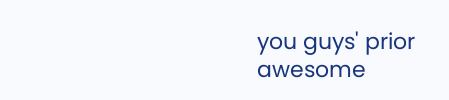you guys' prior awesome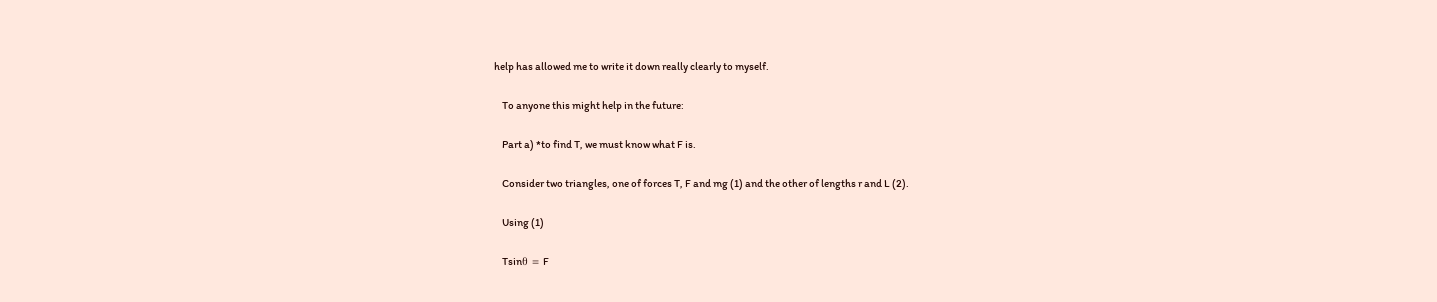help has allowed me to write it down really clearly to myself.

    To anyone this might help in the future:

    Part a) *to find T, we must know what F is.

    Consider two triangles, one of forces T, F and mg (1) and the other of lengths r and L (2).

    Using (1)

    Tsinθ = F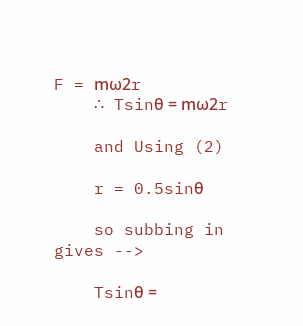F = mω2r
    ∴ Tsinθ = mω2r

    and Using (2)

    r = 0.5sinθ

    so subbing in gives -->

    Tsinθ =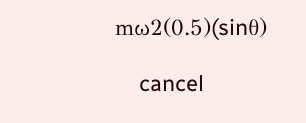mω2(0.5)(sinθ)

    cancel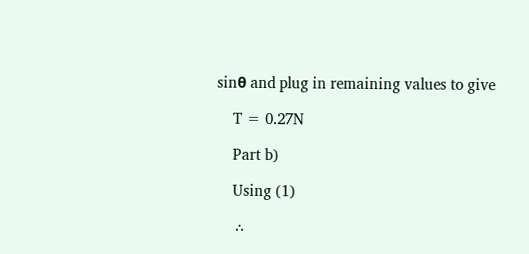sinθ and plug in remaining values to give

    T = 0.27N

    Part b)

    Using (1)

    ∴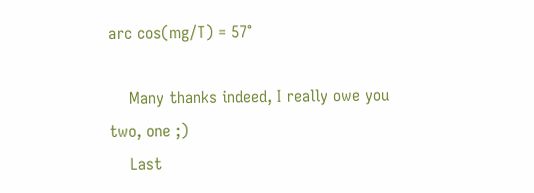arc cos(mg/T) = 57°

    Many thanks indeed, I really owe you two, one ;)
    Last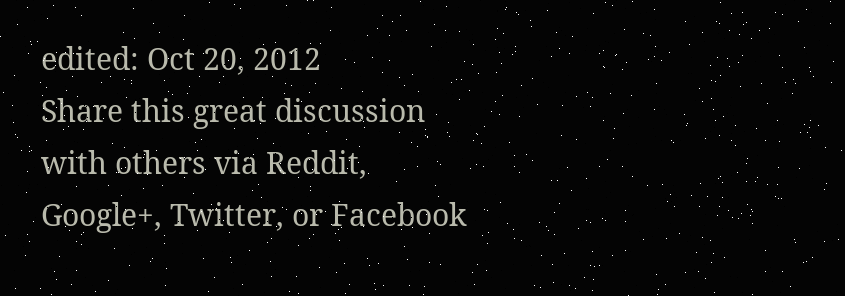edited: Oct 20, 2012
Share this great discussion with others via Reddit, Google+, Twitter, or Facebook